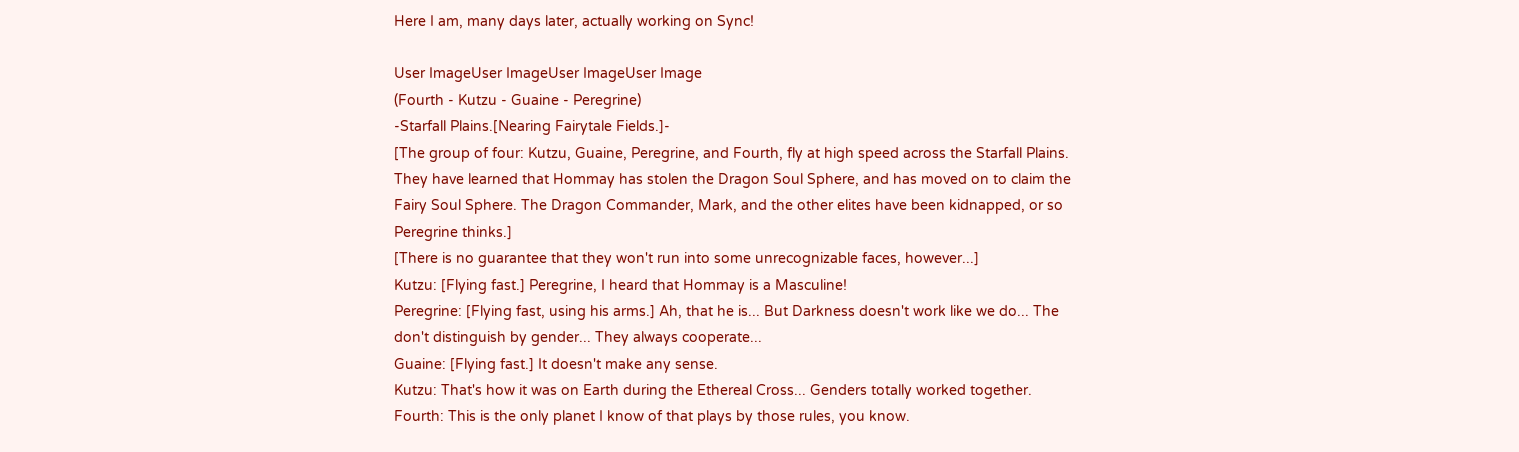Here I am, many days later, actually working on Sync!

User ImageUser ImageUser ImageUser Image
(Fourth - Kutzu - Guaine - Peregrine)
-Starfall Plains.[Nearing Fairytale Fields.]-
[The group of four: Kutzu, Guaine, Peregrine, and Fourth, fly at high speed across the Starfall Plains. They have learned that Hommay has stolen the Dragon Soul Sphere, and has moved on to claim the Fairy Soul Sphere. The Dragon Commander, Mark, and the other elites have been kidnapped, or so Peregrine thinks.]
[There is no guarantee that they won't run into some unrecognizable faces, however...]
Kutzu: [Flying fast.] Peregrine, I heard that Hommay is a Masculine!
Peregrine: [Flying fast, using his arms.] Ah, that he is... But Darkness doesn't work like we do... The don't distinguish by gender... They always cooperate...
Guaine: [Flying fast.] It doesn't make any sense.
Kutzu: That's how it was on Earth during the Ethereal Cross... Genders totally worked together.
Fourth: This is the only planet I know of that plays by those rules, you know.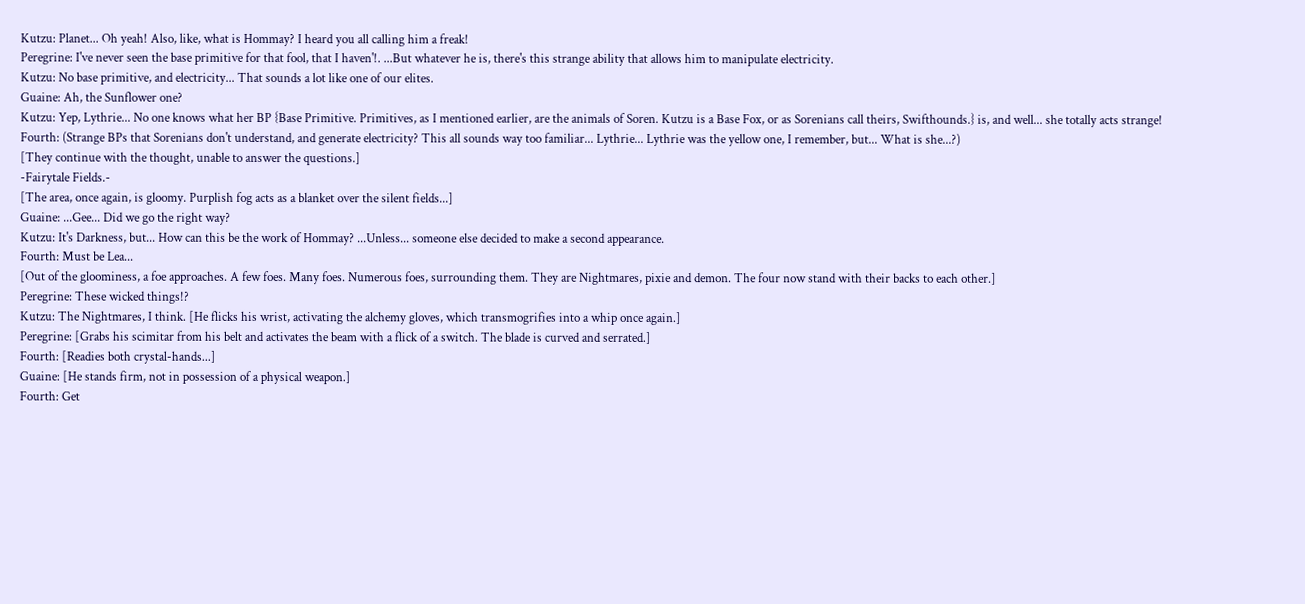Kutzu: Planet... Oh yeah! Also, like, what is Hommay? I heard you all calling him a freak!
Peregrine: I've never seen the base primitive for that fool, that I haven'!. ...But whatever he is, there's this strange ability that allows him to manipulate electricity.
Kutzu: No base primitive, and electricity... That sounds a lot like one of our elites.
Guaine: Ah, the Sunflower one?
Kutzu: Yep, Lythrie... No one knows what her BP {Base Primitive. Primitives, as I mentioned earlier, are the animals of Soren. Kutzu is a Base Fox, or as Sorenians call theirs, Swifthounds.} is, and well... she totally acts strange!
Fourth: (Strange BPs that Sorenians don't understand, and generate electricity? This all sounds way too familiar... Lythrie... Lythrie was the yellow one, I remember, but... What is she...?)
[They continue with the thought, unable to answer the questions.]
-Fairytale Fields.-
[The area, once again, is gloomy. Purplish fog acts as a blanket over the silent fields...]
Guaine: ...Gee... Did we go the right way?
Kutzu: It's Darkness, but... How can this be the work of Hommay? ...Unless... someone else decided to make a second appearance.
Fourth: Must be Lea...
[Out of the gloominess, a foe approaches. A few foes. Many foes. Numerous foes, surrounding them. They are Nightmares, pixie and demon. The four now stand with their backs to each other.]
Peregrine: These wicked things!?
Kutzu: The Nightmares, I think. [He flicks his wrist, activating the alchemy gloves, which transmogrifies into a whip once again.]
Peregrine: [Grabs his scimitar from his belt and activates the beam with a flick of a switch. The blade is curved and serrated.]
Fourth: [Readies both crystal-hands...]
Guaine: [He stands firm, not in possession of a physical weapon.]
Fourth: Get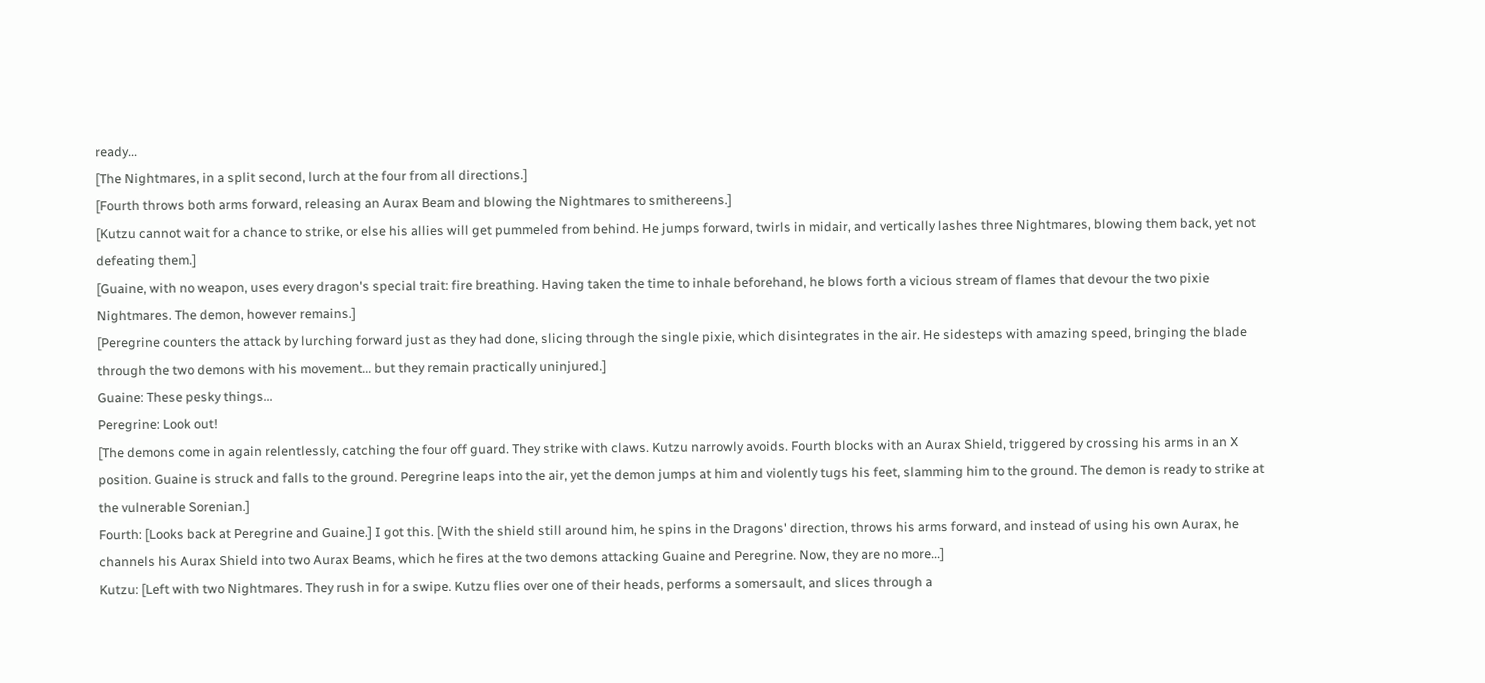ready...
[The Nightmares, in a split second, lurch at the four from all directions.]
[Fourth throws both arms forward, releasing an Aurax Beam and blowing the Nightmares to smithereens.]
[Kutzu cannot wait for a chance to strike, or else his allies will get pummeled from behind. He jumps forward, twirls in midair, and vertically lashes three Nightmares, blowing them back, yet not defeating them.]
[Guaine, with no weapon, uses every dragon's special trait: fire breathing. Having taken the time to inhale beforehand, he blows forth a vicious stream of flames that devour the two pixie Nightmares. The demon, however remains.]
[Peregrine counters the attack by lurching forward just as they had done, slicing through the single pixie, which disintegrates in the air. He sidesteps with amazing speed, bringing the blade through the two demons with his movement... but they remain practically uninjured.]
Guaine: These pesky things...
Peregrine: Look out!
[The demons come in again relentlessly, catching the four off guard. They strike with claws. Kutzu narrowly avoids. Fourth blocks with an Aurax Shield, triggered by crossing his arms in an X position. Guaine is struck and falls to the ground. Peregrine leaps into the air, yet the demon jumps at him and violently tugs his feet, slamming him to the ground. The demon is ready to strike at the vulnerable Sorenian.]
Fourth: [Looks back at Peregrine and Guaine.] I got this. [With the shield still around him, he spins in the Dragons' direction, throws his arms forward, and instead of using his own Aurax, he channels his Aurax Shield into two Aurax Beams, which he fires at the two demons attacking Guaine and Peregrine. Now, they are no more...]
Kutzu: [Left with two Nightmares. They rush in for a swipe. Kutzu flies over one of their heads, performs a somersault, and slices through a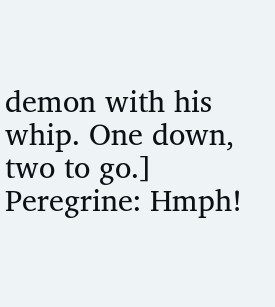demon with his whip. One down, two to go.]
Peregrine: Hmph!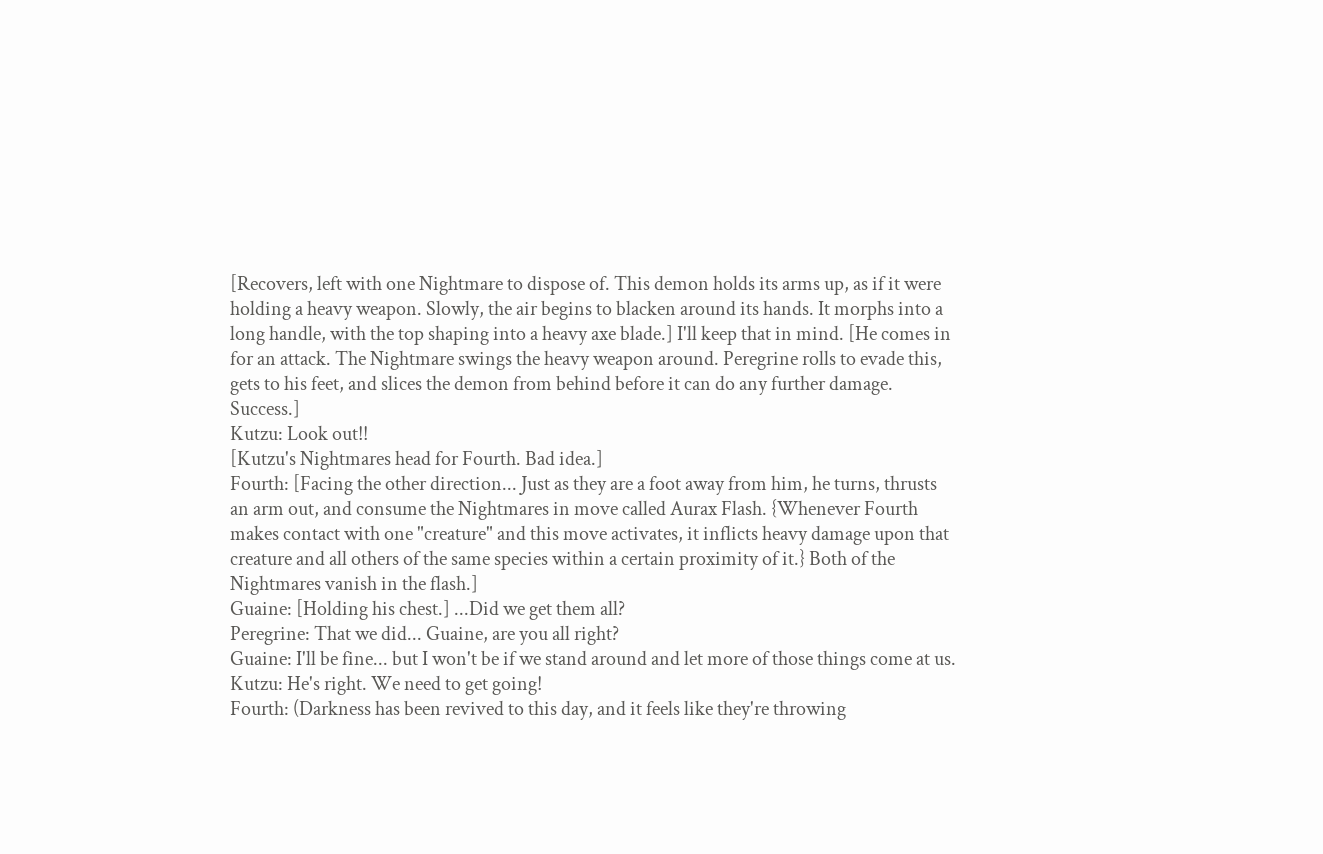[Recovers, left with one Nightmare to dispose of. This demon holds its arms up, as if it were holding a heavy weapon. Slowly, the air begins to blacken around its hands. It morphs into a long handle, with the top shaping into a heavy axe blade.] I'll keep that in mind. [He comes in for an attack. The Nightmare swings the heavy weapon around. Peregrine rolls to evade this, gets to his feet, and slices the demon from behind before it can do any further damage. Success.]
Kutzu: Look out!!
[Kutzu's Nightmares head for Fourth. Bad idea.]
Fourth: [Facing the other direction... Just as they are a foot away from him, he turns, thrusts an arm out, and consume the Nightmares in move called Aurax Flash. {Whenever Fourth makes contact with one "creature" and this move activates, it inflicts heavy damage upon that creature and all others of the same species within a certain proximity of it.} Both of the Nightmares vanish in the flash.]
Guaine: [Holding his chest.] ...Did we get them all?
Peregrine: That we did... Guaine, are you all right?
Guaine: I'll be fine... but I won't be if we stand around and let more of those things come at us.
Kutzu: He's right. We need to get going!
Fourth: (Darkness has been revived to this day, and it feels like they're throwing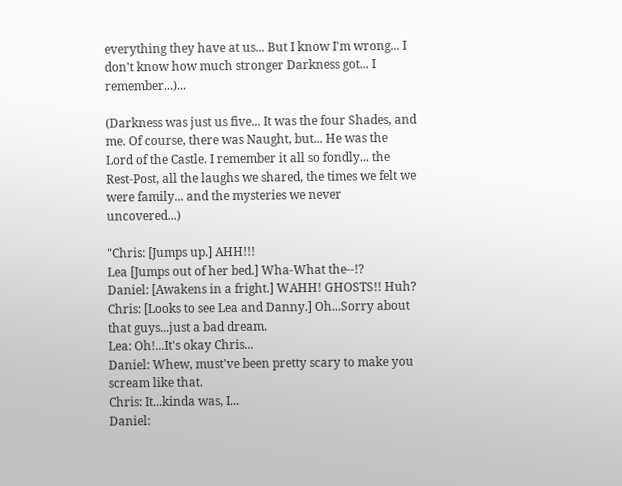everything they have at us... But I know I'm wrong... I don't know how much stronger Darkness got... I remember...)...

(Darkness was just us five... It was the four Shades, and me. Of course, there was Naught, but... He was the Lord of the Castle. I remember it all so fondly... the Rest-Post, all the laughs we shared, the times we felt we were family... and the mysteries we never uncovered...)

"Chris: [Jumps up.] AHH!!!
Lea [Jumps out of her bed.] Wha-What the--!?
Daniel: [Awakens in a fright.] WAHH! GHOSTS!! Huh?
Chris: [Looks to see Lea and Danny.] Oh...Sorry about that guys...just a bad dream.
Lea: Oh!...It's okay Chris...
Daniel: Whew, must've been pretty scary to make you scream like that.
Chris: It...kinda was, I...
Daniel: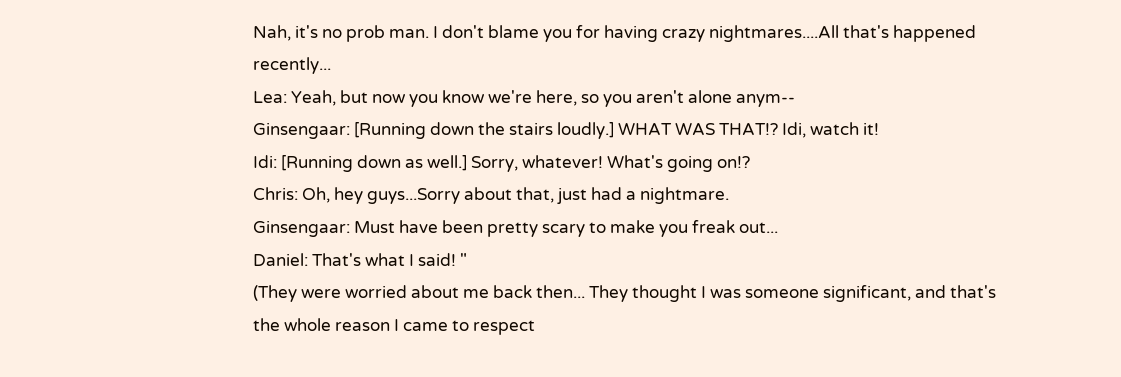Nah, it's no prob man. I don't blame you for having crazy nightmares....All that's happened recently...
Lea: Yeah, but now you know we're here, so you aren't alone anym--
Ginsengaar: [Running down the stairs loudly.] WHAT WAS THAT!? Idi, watch it!
Idi: [Running down as well.] Sorry, whatever! What's going on!?
Chris: Oh, hey guys...Sorry about that, just had a nightmare.
Ginsengaar: Must have been pretty scary to make you freak out...
Daniel: That's what I said! "
(They were worried about me back then... They thought I was someone significant, and that's the whole reason I came to respect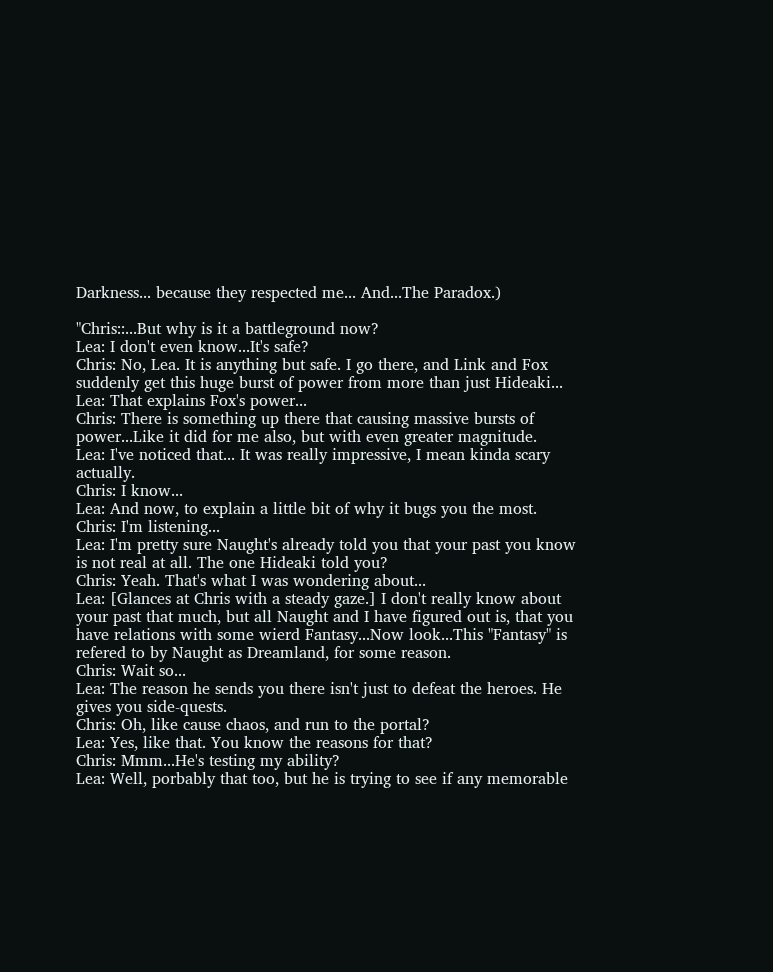Darkness... because they respected me... And...The Paradox.)

"Chris::...But why is it a battleground now?
Lea: I don't even know...It's safe?
Chris: No, Lea. It is anything but safe. I go there, and Link and Fox suddenly get this huge burst of power from more than just Hideaki...
Lea: That explains Fox's power...
Chris: There is something up there that causing massive bursts of power...Like it did for me also, but with even greater magnitude.
Lea: I've noticed that... It was really impressive, I mean kinda scary actually.
Chris: I know...
Lea: And now, to explain a little bit of why it bugs you the most.
Chris: I'm listening...
Lea: I'm pretty sure Naught's already told you that your past you know is not real at all. The one Hideaki told you?
Chris: Yeah. That's what I was wondering about...
Lea: [Glances at Chris with a steady gaze.] I don't really know about your past that much, but all Naught and I have figured out is, that you have relations with some wierd Fantasy...Now look...This "Fantasy" is refered to by Naught as Dreamland, for some reason.
Chris: Wait so...
Lea: The reason he sends you there isn't just to defeat the heroes. He gives you side-quests.
Chris: Oh, like cause chaos, and run to the portal?
Lea: Yes, like that. You know the reasons for that?
Chris: Mmm...He's testing my ability?
Lea: Well, porbably that too, but he is trying to see if any memorable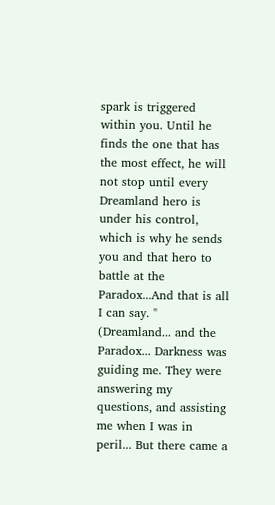spark is triggered within you. Until he finds the one that has the most effect, he will not stop until every Dreamland hero is under his control, which is why he sends you and that hero to battle at the Paradox...And that is all I can say. "
(Dreamland... and the Paradox... Darkness was guiding me. They were answering my questions, and assisting me when I was in peril... But there came a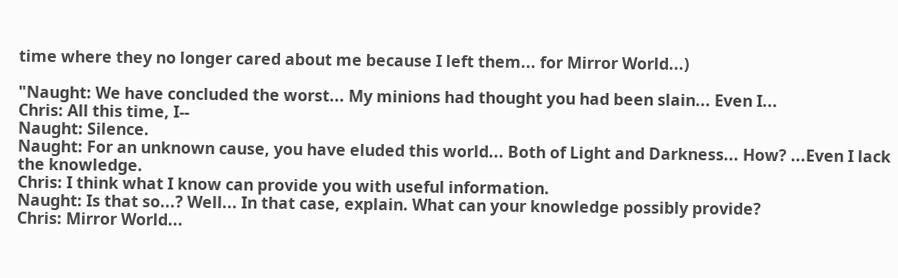time where they no longer cared about me because I left them... for Mirror World...)

"Naught: We have concluded the worst... My minions had thought you had been slain... Even I...
Chris: All this time, I--
Naught: Silence.
Naught: For an unknown cause, you have eluded this world... Both of Light and Darkness... How? ...Even I lack the knowledge.
Chris: I think what I know can provide you with useful information.
Naught: Is that so...? Well... In that case, explain. What can your knowledge possibly provide?
Chris: Mirror World...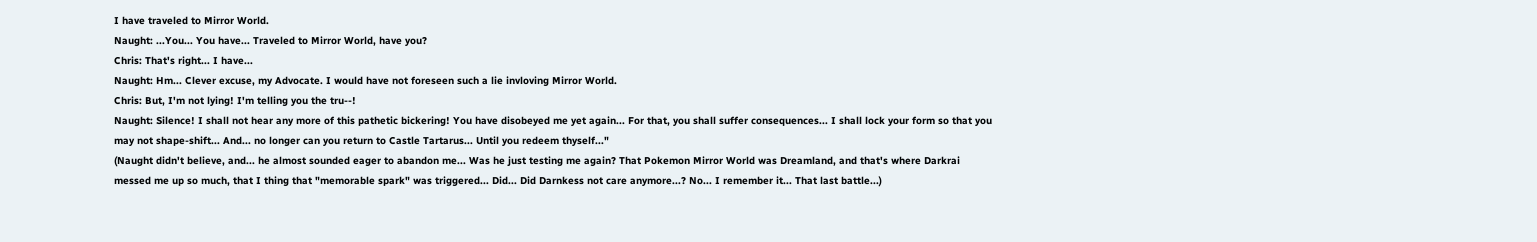I have traveled to Mirror World.
Naught: ...You... You have... Traveled to Mirror World, have you?
Chris: That's right... I have...
Naught: Hm... Clever excuse, my Advocate. I would have not foreseen such a lie invloving Mirror World.
Chris: But, I'm not lying! I'm telling you the tru--!
Naught: Silence! I shall not hear any more of this pathetic bickering! You have disobeyed me yet again... For that, you shall suffer consequences... I shall lock your form so that you may not shape-shift... And... no longer can you return to Castle Tartarus... Until you redeem thyself..."
(Naught didn't believe, and... he almost sounded eager to abandon me... Was he just testing me again? That Pokemon Mirror World was Dreamland, and that's where Darkrai messed me up so much, that I thing that "memorable spark" was triggered... Did... Did Darnkess not care anymore...? No... I remember it... That last battle...)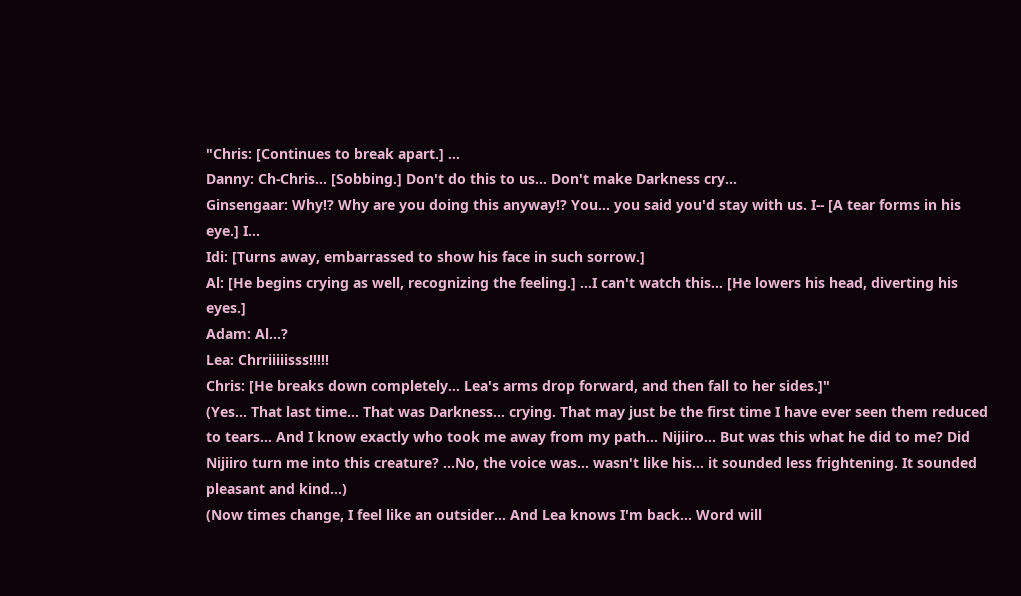"Chris: [Continues to break apart.] ...
Danny: Ch-Chris... [Sobbing.] Don't do this to us... Don't make Darkness cry...
Ginsengaar: Why!? Why are you doing this anyway!? You... you said you'd stay with us. I-- [A tear forms in his eye.] I...
Idi: [Turns away, embarrassed to show his face in such sorrow.]
Al: [He begins crying as well, recognizing the feeling.] ...I can't watch this... [He lowers his head, diverting his eyes.]
Adam: Al...?
Lea: Chrriiiiisss!!!!!
Chris: [He breaks down completely... Lea's arms drop forward, and then fall to her sides.]"
(Yes... That last time... That was Darkness... crying. That may just be the first time I have ever seen them reduced to tears... And I know exactly who took me away from my path... Nijiiro... But was this what he did to me? Did Nijiiro turn me into this creature? ...No, the voice was... wasn't like his... it sounded less frightening. It sounded pleasant and kind...)
(Now times change, I feel like an outsider... And Lea knows I'm back... Word will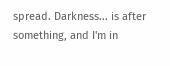spread. Darkness... is after something, and I'm in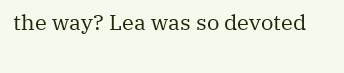the way? Lea was so devoted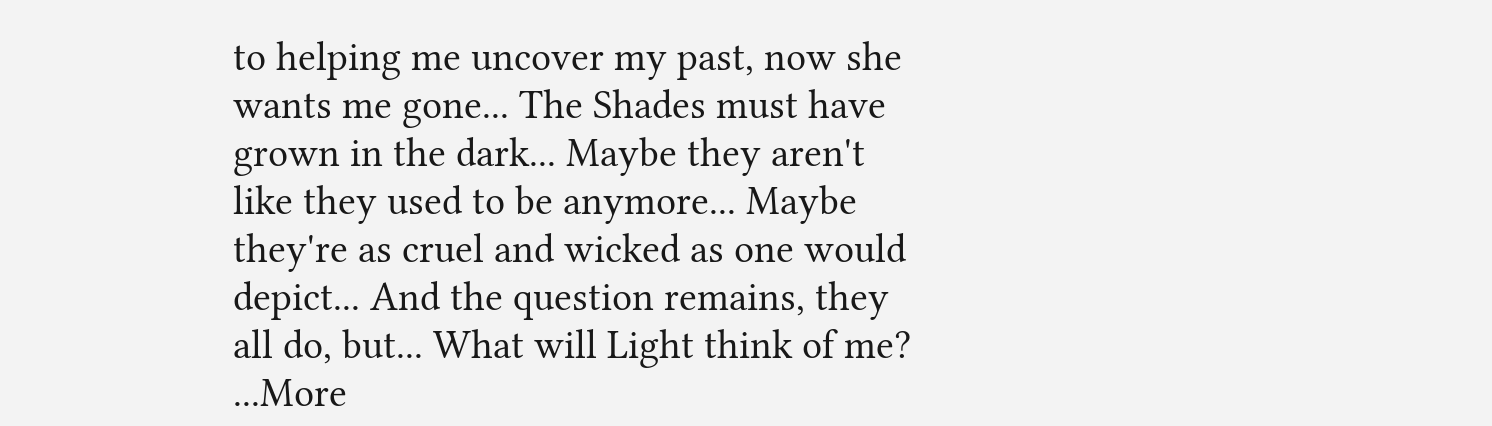to helping me uncover my past, now she wants me gone... The Shades must have grown in the dark... Maybe they aren't like they used to be anymore... Maybe they're as cruel and wicked as one would depict... And the question remains, they all do, but... What will Light think of me? ...More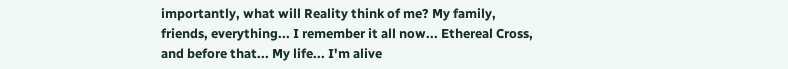importantly, what will Reality think of me? My family, friends, everything... I remember it all now... Ethereal Cross, and before that... My life... I'm alive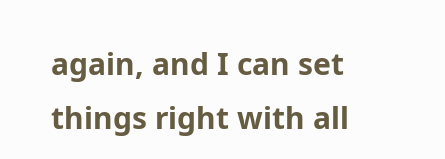again, and I can set things right with all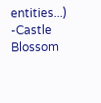entities...)
-Castle Blossom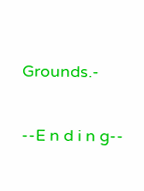Grounds.-

--E n d i n g--